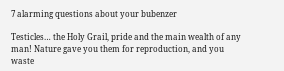7 alarming questions about your bubenzer

Testicles… the Holy Grail, pride and the main wealth of any man! Nature gave you them for reproduction, and you waste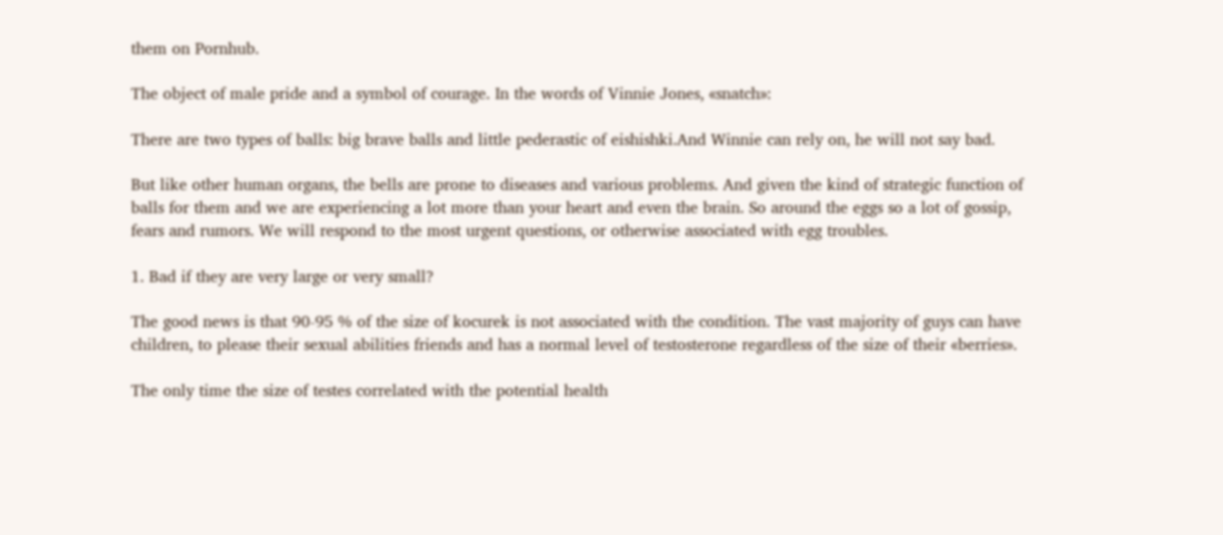them on Pornhub.

The object of male pride and a symbol of courage. In the words of Vinnie Jones, «snatch»:

There are two types of balls: big brave balls and little pederastic of eishishki.And Winnie can rely on, he will not say bad.

But like other human organs, the bells are prone to diseases and various problems. And given the kind of strategic function of balls for them and we are experiencing a lot more than your heart and even the brain. So around the eggs so a lot of gossip, fears and rumors. We will respond to the most urgent questions, or otherwise associated with egg troubles.

1. Bad if they are very large or very small?

The good news is that 90-95 % of the size of kocurek is not associated with the condition. The vast majority of guys can have children, to please their sexual abilities friends and has a normal level of testosterone regardless of the size of their «berries».

The only time the size of testes correlated with the potential health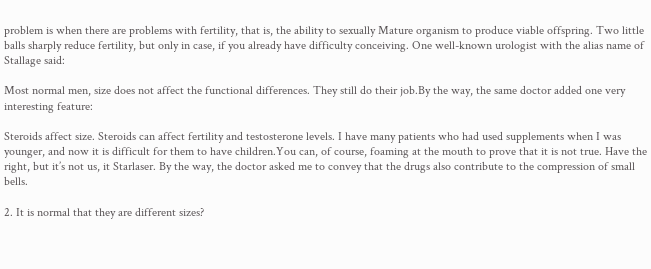problem is when there are problems with fertility, that is, the ability to sexually Mature organism to produce viable offspring. Two little balls sharply reduce fertility, but only in case, if you already have difficulty conceiving. One well-known urologist with the alias name of Stallage said:

Most normal men, size does not affect the functional differences. They still do their job.By the way, the same doctor added one very interesting feature:

Steroids affect size. Steroids can affect fertility and testosterone levels. I have many patients who had used supplements when I was younger, and now it is difficult for them to have children.You can, of course, foaming at the mouth to prove that it is not true. Have the right, but it’s not us, it Starlaser. By the way, the doctor asked me to convey that the drugs also contribute to the compression of small bells.

2. It is normal that they are different sizes?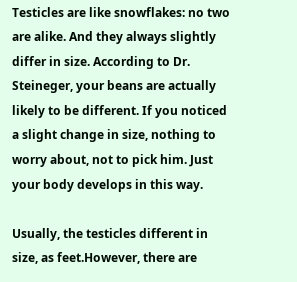Testicles are like snowflakes: no two are alike. And they always slightly differ in size. According to Dr. Steineger, your beans are actually likely to be different. If you noticed a slight change in size, nothing to worry about, not to pick him. Just your body develops in this way.

Usually, the testicles different in size, as feet.However, there are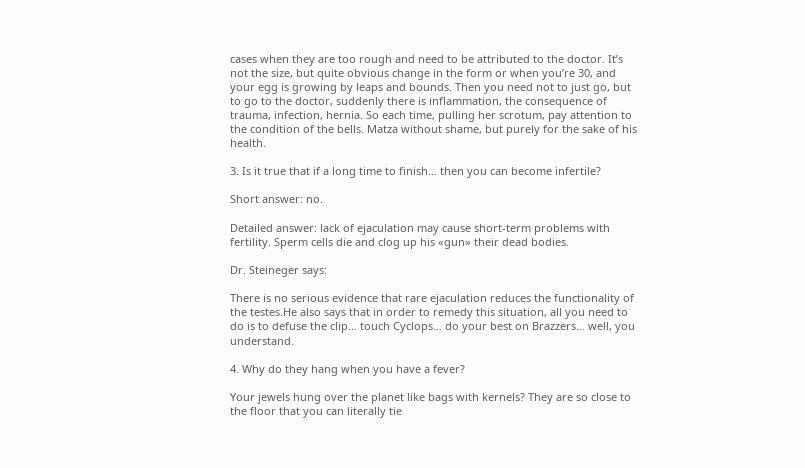cases when they are too rough and need to be attributed to the doctor. It’s not the size, but quite obvious change in the form or when you’re 30, and your egg is growing by leaps and bounds. Then you need not to just go, but to go to the doctor, suddenly there is inflammation, the consequence of trauma, infection, hernia. So each time, pulling her scrotum, pay attention to the condition of the bells. Matza without shame, but purely for the sake of his health.

3. Is it true that if a long time to finish… then you can become infertile?

Short answer: no.

Detailed answer: lack of ejaculation may cause short-term problems with fertility. Sperm cells die and clog up his «gun» their dead bodies.

Dr. Steineger says:

There is no serious evidence that rare ejaculation reduces the functionality of the testes.He also says that in order to remedy this situation, all you need to do is to defuse the clip… touch Cyclops… do your best on Brazzers… well, you understand.

4. Why do they hang when you have a fever?

Your jewels hung over the planet like bags with kernels? They are so close to the floor that you can literally tie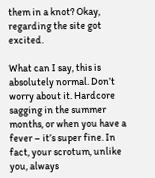them in a knot? Okay, regarding the site got excited.

What can I say, this is absolutely normal. Don’t worry about it. Hardcore sagging in the summer months, or when you have a fever – it’s super fine. In fact, your scrotum, unlike you, always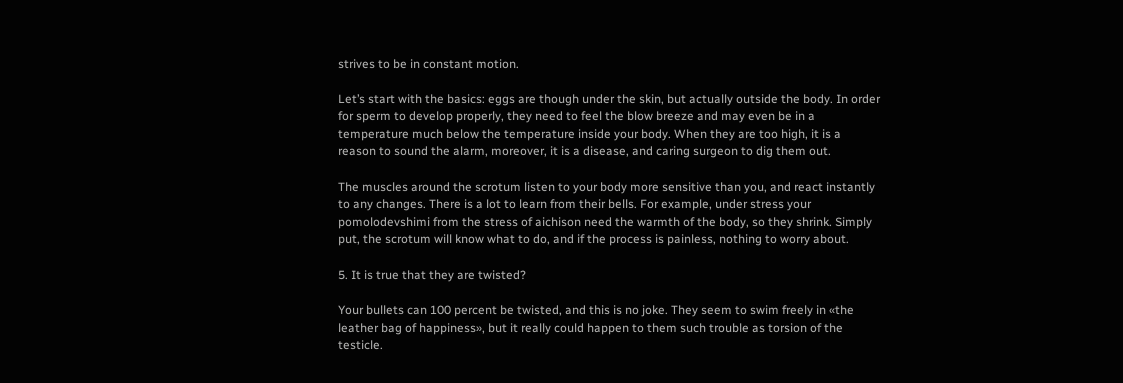strives to be in constant motion.

Let’s start with the basics: eggs are though under the skin, but actually outside the body. In order for sperm to develop properly, they need to feel the blow breeze and may even be in a temperature much below the temperature inside your body. When they are too high, it is a reason to sound the alarm, moreover, it is a disease, and caring surgeon to dig them out.

The muscles around the scrotum listen to your body more sensitive than you, and react instantly to any changes. There is a lot to learn from their bells. For example, under stress your pomolodevshimi from the stress of aichison need the warmth of the body, so they shrink. Simply put, the scrotum will know what to do, and if the process is painless, nothing to worry about.

5. It is true that they are twisted?

Your bullets can 100 percent be twisted, and this is no joke. They seem to swim freely in «the leather bag of happiness», but it really could happen to them such trouble as torsion of the testicle.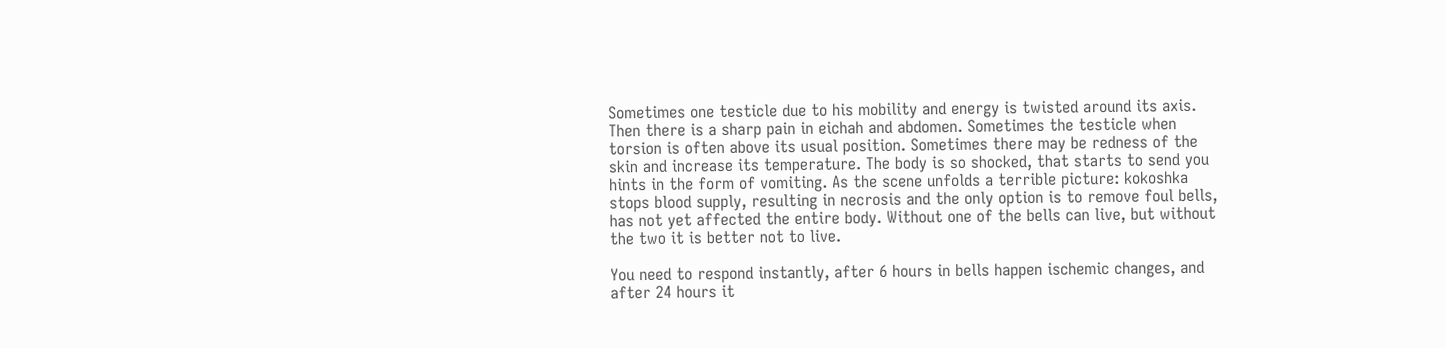Sometimes one testicle due to his mobility and energy is twisted around its axis. Then there is a sharp pain in eichah and abdomen. Sometimes the testicle when torsion is often above its usual position. Sometimes there may be redness of the skin and increase its temperature. The body is so shocked, that starts to send you hints in the form of vomiting. As the scene unfolds a terrible picture: kokoshka stops blood supply, resulting in necrosis and the only option is to remove foul bells, has not yet affected the entire body. Without one of the bells can live, but without the two it is better not to live.

You need to respond instantly, after 6 hours in bells happen ischemic changes, and after 24 hours it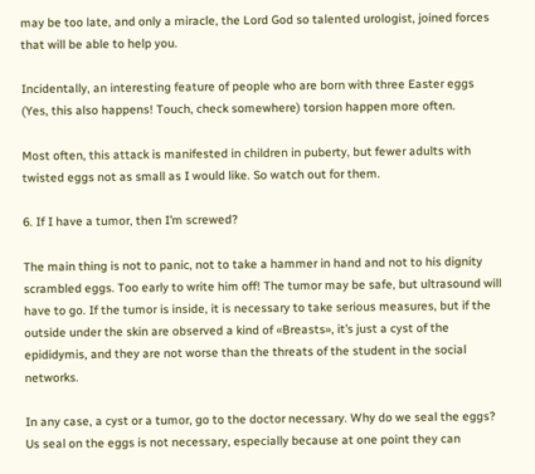may be too late, and only a miracle, the Lord God so talented urologist, joined forces that will be able to help you.

Incidentally, an interesting feature of people who are born with three Easter eggs (Yes, this also happens! Touch, check somewhere) torsion happen more often.

Most often, this attack is manifested in children in puberty, but fewer adults with twisted eggs not as small as I would like. So watch out for them.

6. If I have a tumor, then I’m screwed?

The main thing is not to panic, not to take a hammer in hand and not to his dignity scrambled eggs. Too early to write him off! The tumor may be safe, but ultrasound will have to go. If the tumor is inside, it is necessary to take serious measures, but if the outside under the skin are observed a kind of «Breasts», it’s just a cyst of the epididymis, and they are not worse than the threats of the student in the social networks.

In any case, a cyst or a tumor, go to the doctor necessary. Why do we seal the eggs? Us seal on the eggs is not necessary, especially because at one point they can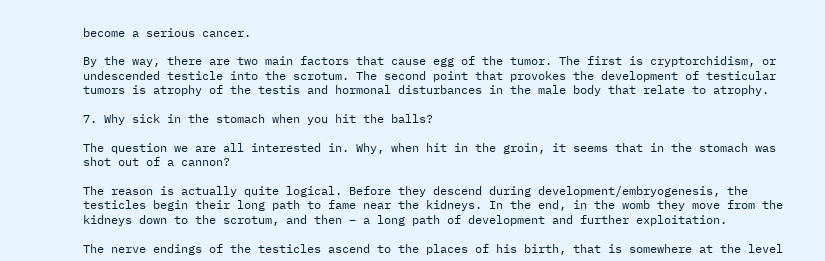become a serious cancer.

By the way, there are two main factors that cause egg of the tumor. The first is cryptorchidism, or undescended testicle into the scrotum. The second point that provokes the development of testicular tumors is atrophy of the testis and hormonal disturbances in the male body that relate to atrophy.

7. Why sick in the stomach when you hit the balls?

The question we are all interested in. Why, when hit in the groin, it seems that in the stomach was shot out of a cannon?

The reason is actually quite logical. Before they descend during development/embryogenesis, the testicles begin their long path to fame near the kidneys. In the end, in the womb they move from the kidneys down to the scrotum, and then – a long path of development and further exploitation.

The nerve endings of the testicles ascend to the places of his birth, that is somewhere at the level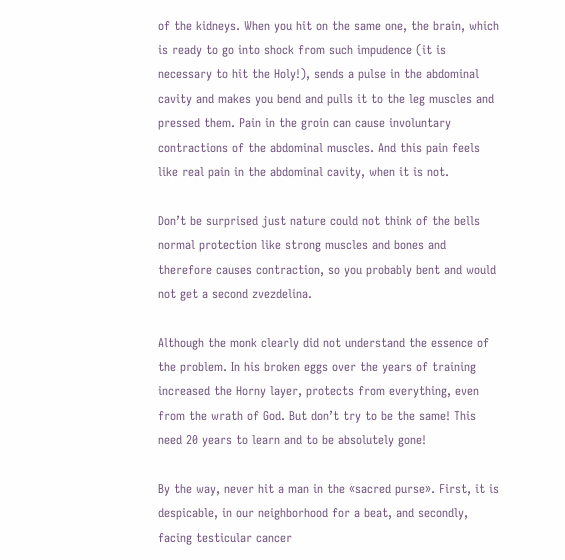of the kidneys. When you hit on the same one, the brain, which is ready to go into shock from such impudence (it is necessary to hit the Holy!), sends a pulse in the abdominal cavity and makes you bend and pulls it to the leg muscles and pressed them. Pain in the groin can cause involuntary contractions of the abdominal muscles. And this pain feels like real pain in the abdominal cavity, when it is not.

Don’t be surprised just nature could not think of the bells normal protection like strong muscles and bones and therefore causes contraction, so you probably bent and would not get a second zvezdelina.

Although the monk clearly did not understand the essence of the problem. In his broken eggs over the years of training increased the Horny layer, protects from everything, even from the wrath of God. But don’t try to be the same! This need 20 years to learn and to be absolutely gone!

By the way, never hit a man in the «sacred purse». First, it is despicable, in our neighborhood for a beat, and secondly, facing testicular cancer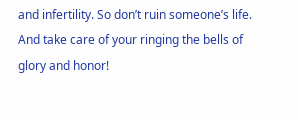and infertility. So don’t ruin someone’s life. And take care of your ringing the bells of glory and honor!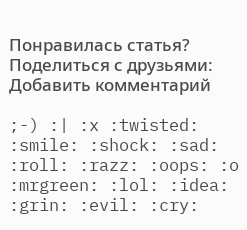Понравилась статья? Поделиться с друзьями:
Добавить комментарий

;-) :| :x :twisted: :smile: :shock: :sad: :roll: :razz: :oops: :o :mrgreen: :lol: :idea: :grin: :evil: :cry: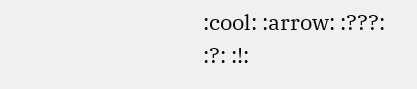:cool: :arrow: :???: :?: :!: